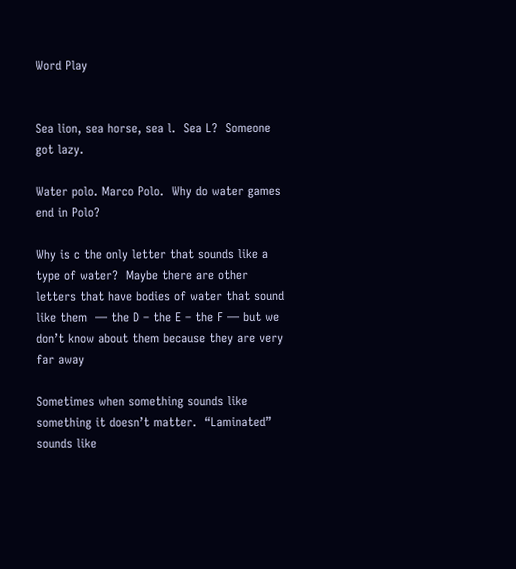Word Play


Sea lion, sea horse, sea l.  Sea L?  Someone got lazy.

Water polo. Marco Polo.  Why do water games end in Polo?

Why is c the only letter that sounds like a type of water?  Maybe there are other letters that have bodies of water that sound like them  — the D – the E – the F — but we don’t know about them because they are very far away

Sometimes when something sounds like something it doesn’t matter.  “Laminated” sounds like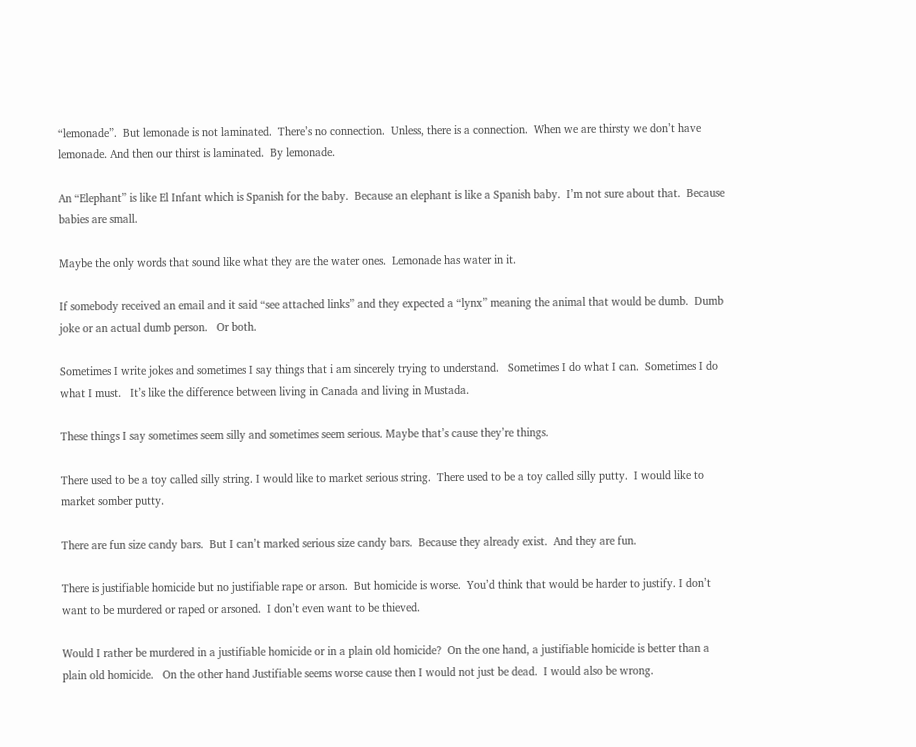“lemonade”.  But lemonade is not laminated.  There’s no connection.  Unless, there is a connection.  When we are thirsty we don’t have lemonade. And then our thirst is laminated.  By lemonade.

An “Elephant” is like El Infant which is Spanish for the baby.  Because an elephant is like a Spanish baby.  I’m not sure about that.  Because babies are small.

Maybe the only words that sound like what they are the water ones.  Lemonade has water in it.

If somebody received an email and it said “see attached links” and they expected a “lynx” meaning the animal that would be dumb.  Dumb joke or an actual dumb person.   Or both.

Sometimes I write jokes and sometimes I say things that i am sincerely trying to understand.   Sometimes I do what I can.  Sometimes I do what I must.   It’s like the difference between living in Canada and living in Mustada.

These things I say sometimes seem silly and sometimes seem serious. Maybe that’s cause they’re things.

There used to be a toy called silly string. I would like to market serious string.  There used to be a toy called silly putty.  I would like to market somber putty.

There are fun size candy bars.  But I can’t marked serious size candy bars.  Because they already exist.  And they are fun.

There is justifiable homicide but no justifiable rape or arson.  But homicide is worse.  You’d think that would be harder to justify. I don’t want to be murdered or raped or arsoned.  I don’t even want to be thieved.

Would I rather be murdered in a justifiable homicide or in a plain old homicide?  On the one hand, a justifiable homicide is better than a plain old homicide.   On the other hand Justifiable seems worse cause then I would not just be dead.  I would also be wrong.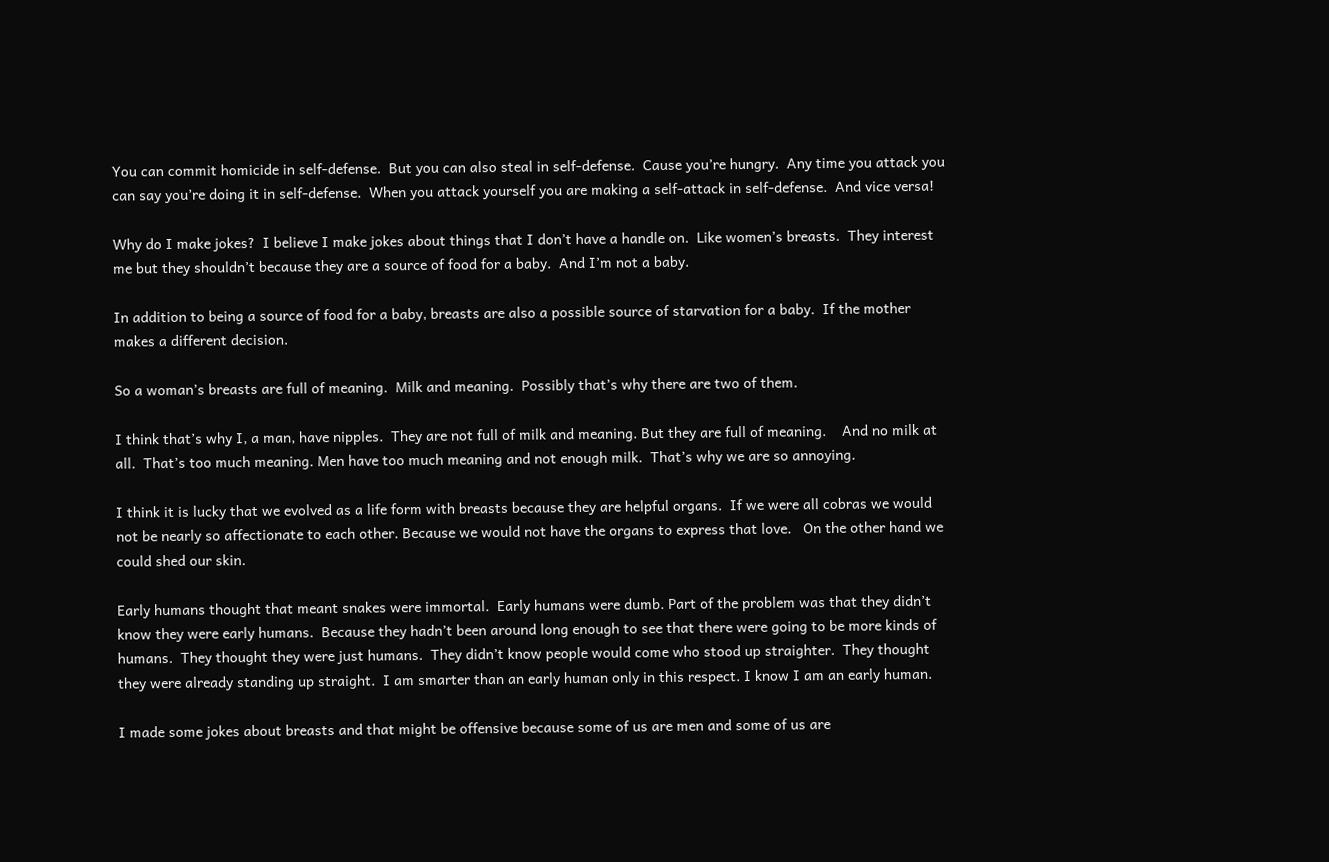You can commit homicide in self-defense.  But you can also steal in self-defense.  Cause you’re hungry.  Any time you attack you can say you’re doing it in self-defense.  When you attack yourself you are making a self-attack in self-defense.  And vice versa!

Why do I make jokes?  I believe I make jokes about things that I don’t have a handle on.  Like women’s breasts.  They interest me but they shouldn’t because they are a source of food for a baby.  And I’m not a baby.

In addition to being a source of food for a baby, breasts are also a possible source of starvation for a baby.  If the mother makes a different decision.

So a woman’s breasts are full of meaning.  Milk and meaning.  Possibly that’s why there are two of them.

I think that’s why I, a man, have nipples.  They are not full of milk and meaning. But they are full of meaning.    And no milk at all.  That’s too much meaning. Men have too much meaning and not enough milk.  That’s why we are so annoying.

I think it is lucky that we evolved as a life form with breasts because they are helpful organs.  If we were all cobras we would not be nearly so affectionate to each other. Because we would not have the organs to express that love.   On the other hand we could shed our skin.

Early humans thought that meant snakes were immortal.  Early humans were dumb. Part of the problem was that they didn’t know they were early humans.  Because they hadn’t been around long enough to see that there were going to be more kinds of humans.  They thought they were just humans.  They didn’t know people would come who stood up straighter.  They thought they were already standing up straight.  I am smarter than an early human only in this respect. I know I am an early human.

I made some jokes about breasts and that might be offensive because some of us are men and some of us are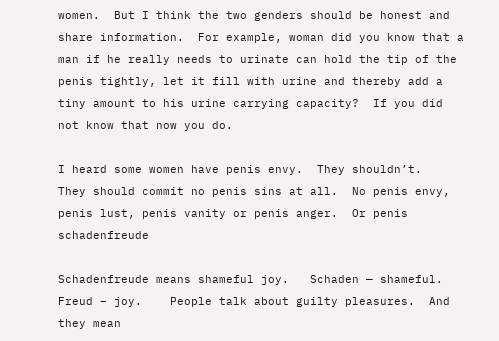women.  But I think the two genders should be honest and share information.  For example, woman did you know that a man if he really needs to urinate can hold the tip of the penis tightly, let it fill with urine and thereby add a tiny amount to his urine carrying capacity?  If you did not know that now you do.

I heard some women have penis envy.  They shouldn’t.   They should commit no penis sins at all.  No penis envy, penis lust, penis vanity or penis anger.  Or penis schadenfreude

Schadenfreude means shameful joy.   Schaden — shameful.  Freud – joy.    People talk about guilty pleasures.  And they mean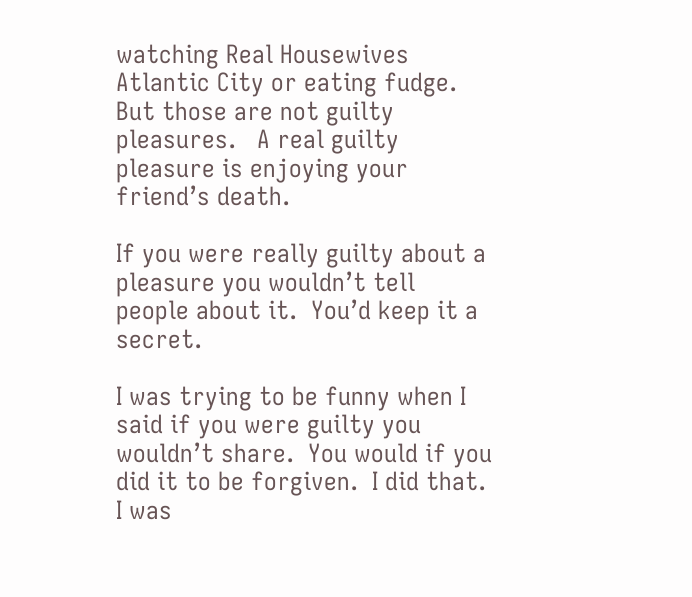watching Real Housewives Atlantic City or eating fudge. But those are not guilty pleasures.   A real guilty pleasure is enjoying your friend’s death.

If you were really guilty about a pleasure you wouldn’t tell people about it.  You’d keep it a secret.

I was trying to be funny when I said if you were guilty you wouldn’t share.  You would if you did it to be forgiven.  I did that.  I was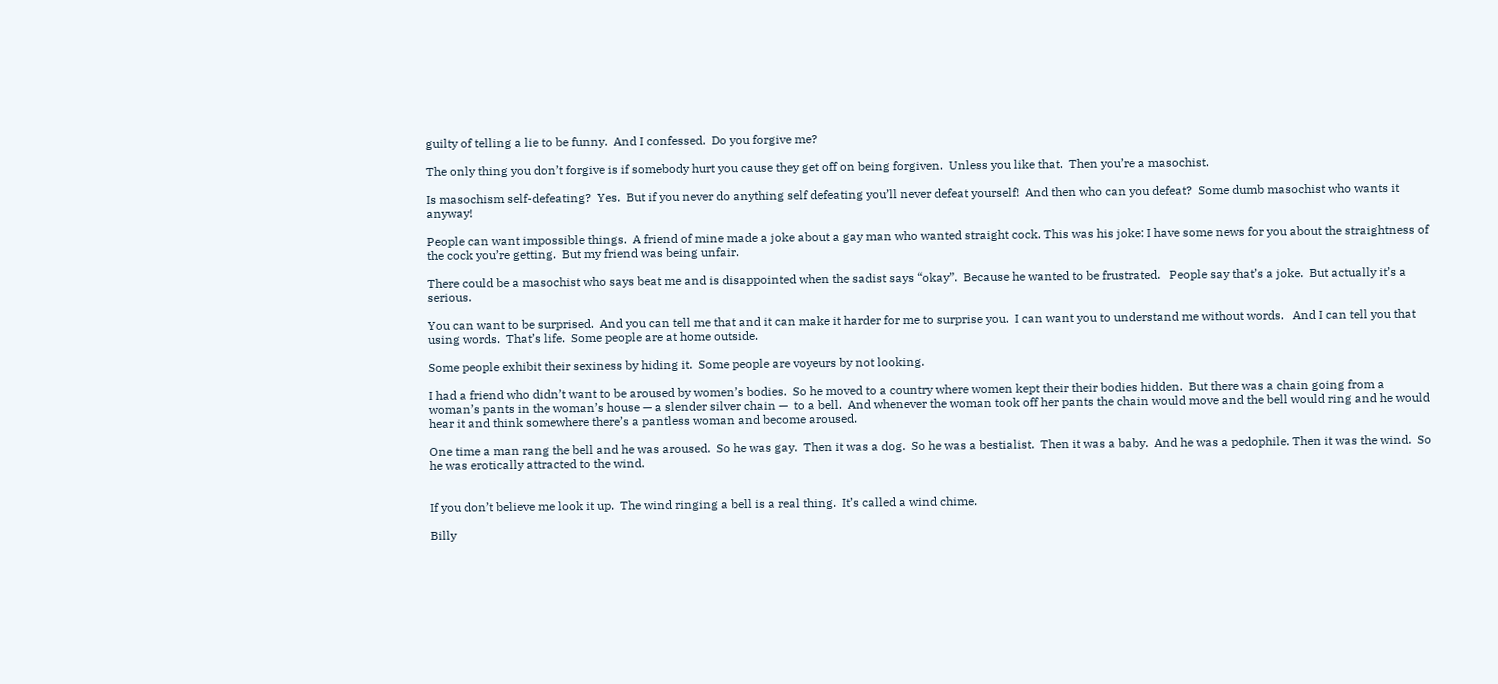guilty of telling a lie to be funny.  And I confessed.  Do you forgive me?

The only thing you don’t forgive is if somebody hurt you cause they get off on being forgiven.  Unless you like that.  Then you’re a masochist.

Is masochism self-defeating?  Yes.  But if you never do anything self defeating you’ll never defeat yourself!  And then who can you defeat?  Some dumb masochist who wants it anyway!

People can want impossible things.  A friend of mine made a joke about a gay man who wanted straight cock. This was his joke: I have some news for you about the straightness of the cock you’re getting.  But my friend was being unfair.

There could be a masochist who says beat me and is disappointed when the sadist says “okay”.  Because he wanted to be frustrated.   People say that’s a joke.  But actually it’s a serious.

You can want to be surprised.  And you can tell me that and it can make it harder for me to surprise you.  I can want you to understand me without words.   And I can tell you that using words.  That’s life.  Some people are at home outside.

Some people exhibit their sexiness by hiding it.  Some people are voyeurs by not looking.

I had a friend who didn’t want to be aroused by women’s bodies.  So he moved to a country where women kept their their bodies hidden.  But there was a chain going from a woman’s pants in the woman’s house — a slender silver chain —  to a bell.  And whenever the woman took off her pants the chain would move and the bell would ring and he would hear it and think somewhere there’s a pantless woman and become aroused.

One time a man rang the bell and he was aroused.  So he was gay.  Then it was a dog.  So he was a bestialist.  Then it was a baby.  And he was a pedophile. Then it was the wind.  So he was erotically attracted to the wind.


If you don’t believe me look it up.  The wind ringing a bell is a real thing.  It’s called a wind chime.

Billy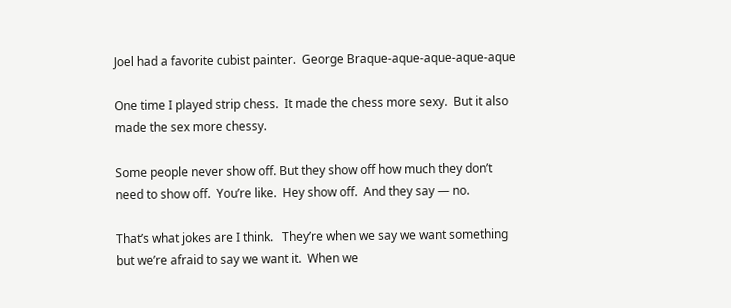Joel had a favorite cubist painter.  George Braque-aque-aque-aque-aque

One time I played strip chess.  It made the chess more sexy.  But it also made the sex more chessy.

Some people never show off. But they show off how much they don’t need to show off.  You’re like.  Hey show off.  And they say — no.

That’s what jokes are I think.   They’re when we say we want something but we’re afraid to say we want it.  When we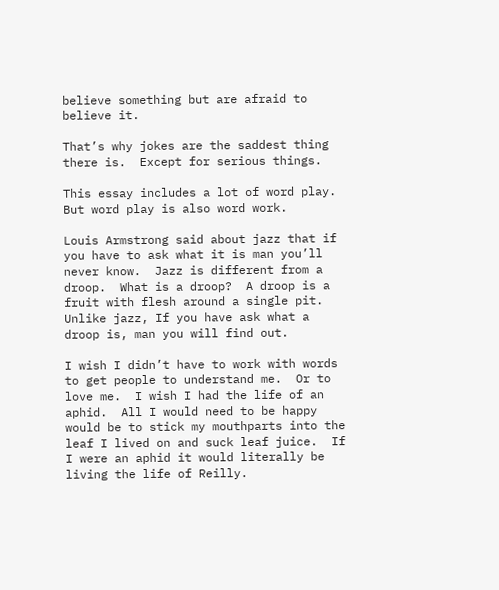believe something but are afraid to believe it.

That’s why jokes are the saddest thing there is.  Except for serious things.

This essay includes a lot of word play.  But word play is also word work.

Louis Armstrong said about jazz that if you have to ask what it is man you’ll never know.  Jazz is different from a droop.  What is a droop?  A droop is a fruit with flesh around a single pit.  Unlike jazz, If you have ask what a droop is, man you will find out.

I wish I didn’t have to work with words to get people to understand me.  Or to love me.  I wish I had the life of an aphid.  All I would need to be happy would be to stick my mouthparts into the leaf I lived on and suck leaf juice.  If I were an aphid it would literally be living the life of Reilly.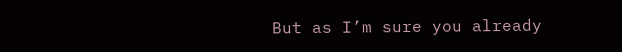But as I’m sure you already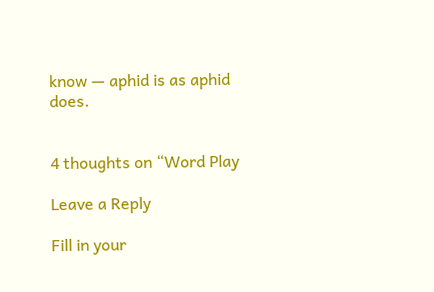know — aphid is as aphid does.


4 thoughts on “Word Play

Leave a Reply

Fill in your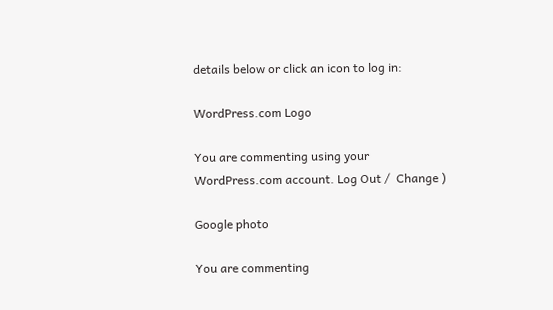details below or click an icon to log in:

WordPress.com Logo

You are commenting using your WordPress.com account. Log Out /  Change )

Google photo

You are commenting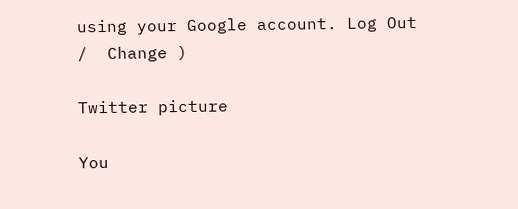using your Google account. Log Out /  Change )

Twitter picture

You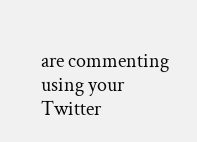are commenting using your Twitter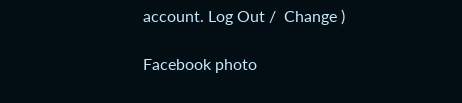account. Log Out /  Change )

Facebook photo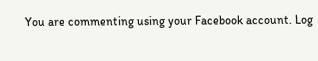You are commenting using your Facebook account. Log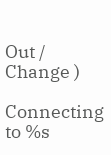Out /  Change )

Connecting to %s